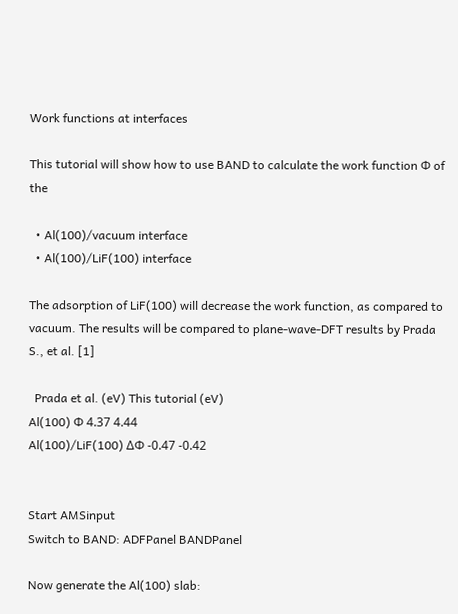Work functions at interfaces

This tutorial will show how to use BAND to calculate the work function Φ of the

  • Al(100)/vacuum interface
  • Al(100)/LiF(100) interface

The adsorption of LiF(100) will decrease the work function, as compared to vacuum. The results will be compared to plane-wave-DFT results by Prada S., et al. [1]

  Prada et al. (eV) This tutorial (eV)
Al(100) Φ 4.37 4.44
Al(100)/LiF(100) ΔΦ -0.47 -0.42


Start AMSinput
Switch to BAND: ADFPanel BANDPanel

Now generate the Al(100) slab: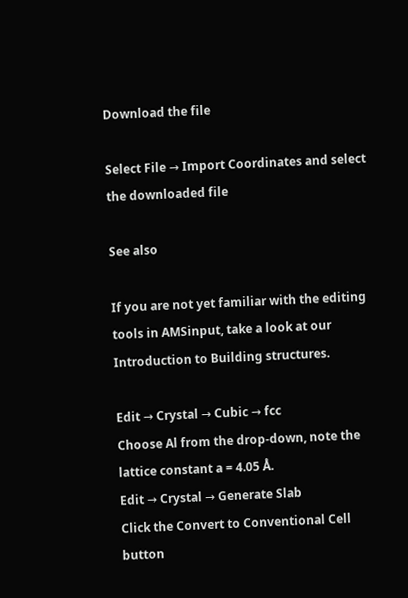Download the file

Select File → Import Coordinates and select the downloaded file

See also

If you are not yet familiar with the editing tools in AMSinput, take a look at our Introduction to Building structures.

Edit → Crystal → Cubic → fcc
Choose Al from the drop-down, note the lattice constant a = 4.05 Å.
Edit → Crystal → Generate Slab
Click the Convert to Conventional Cell button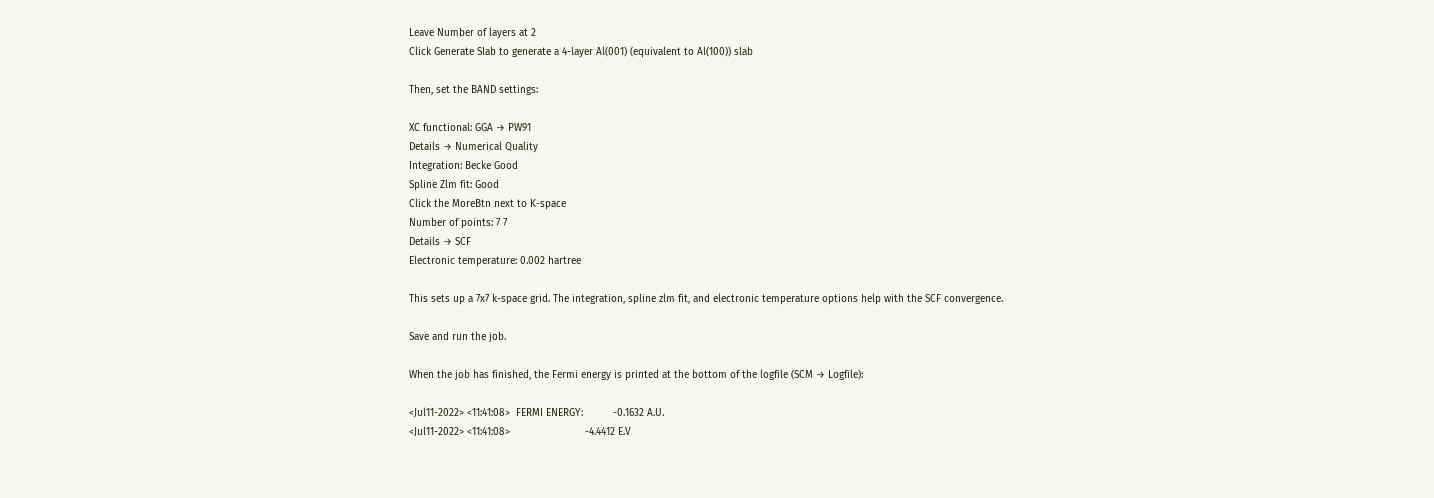Leave Number of layers at 2
Click Generate Slab to generate a 4-layer Al(001) (equivalent to Al(100)) slab

Then, set the BAND settings:

XC functional: GGA → PW91
Details → Numerical Quality
Integration: Becke Good
Spline Zlm fit: Good
Click the MoreBtn next to K-space
Number of points: 7 7
Details → SCF
Electronic temperature: 0.002 hartree

This sets up a 7x7 k-space grid. The integration, spline zlm fit, and electronic temperature options help with the SCF convergence.

Save and run the job.

When the job has finished, the Fermi energy is printed at the bottom of the logfile (SCM → Logfile):

<Jul11-2022> <11:41:08>  FERMI ENERGY:          -0.1632 A.U.
<Jul11-2022> <11:41:08>                         -4.4412 E.V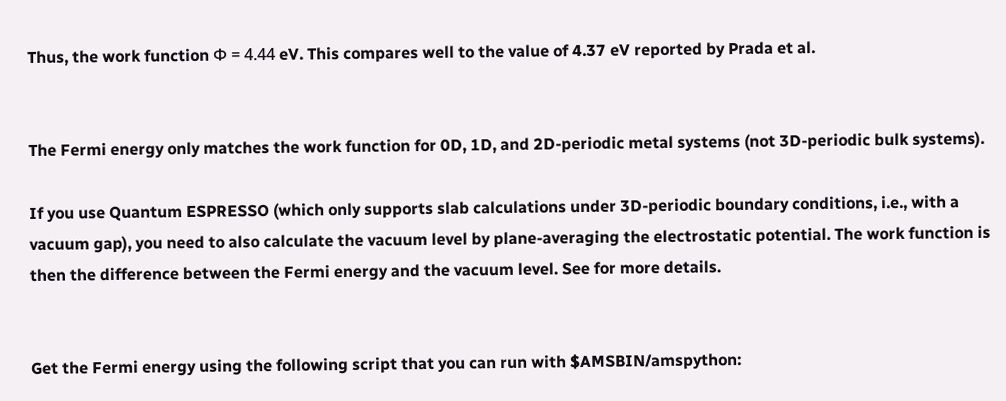Thus, the work function Φ = 4.44 eV. This compares well to the value of 4.37 eV reported by Prada et al.


The Fermi energy only matches the work function for 0D, 1D, and 2D-periodic metal systems (not 3D-periodic bulk systems).

If you use Quantum ESPRESSO (which only supports slab calculations under 3D-periodic boundary conditions, i.e., with a vacuum gap), you need to also calculate the vacuum level by plane-averaging the electrostatic potential. The work function is then the difference between the Fermi energy and the vacuum level. See for more details.


Get the Fermi energy using the following script that you can run with $AMSBIN/amspython: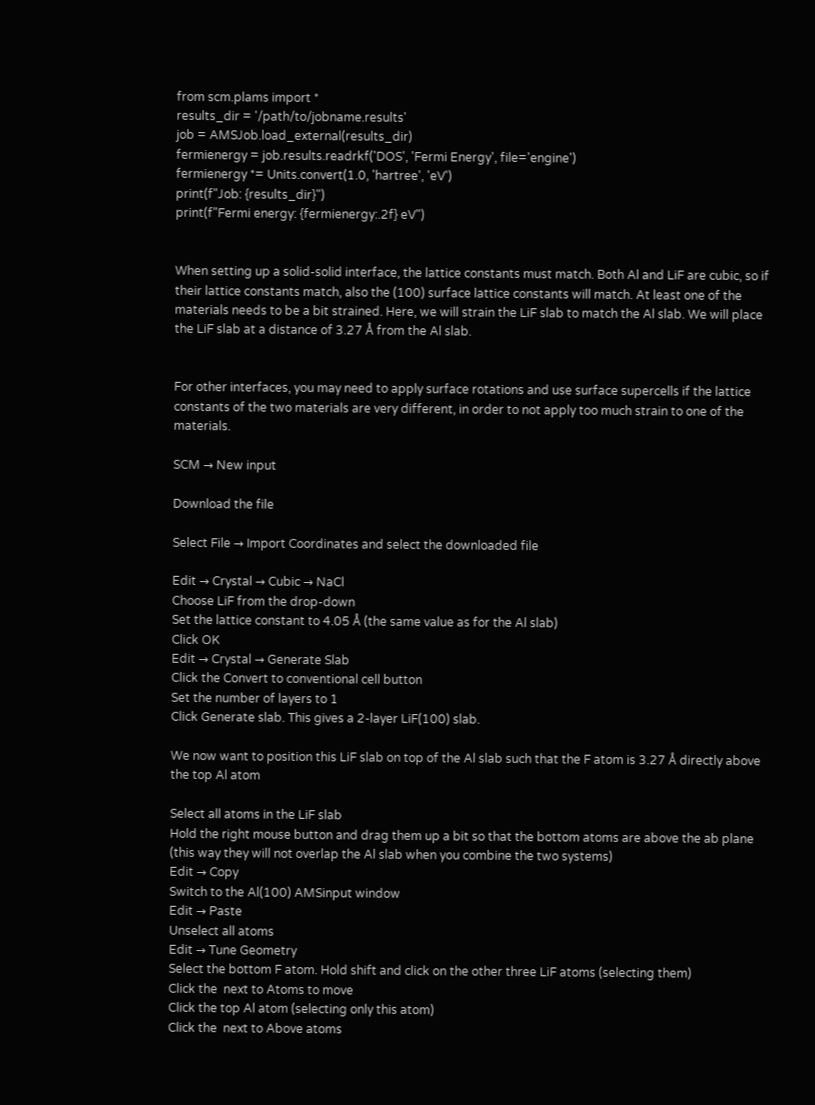from scm.plams import *
results_dir = '/path/to/jobname.results'
job = AMSJob.load_external(results_dir)
fermienergy = job.results.readrkf('DOS', 'Fermi Energy', file='engine')
fermienergy *= Units.convert(1.0, 'hartree', 'eV')
print(f"Job: {results_dir}")
print(f"Fermi energy: {fermienergy:.2f} eV")


When setting up a solid-solid interface, the lattice constants must match. Both Al and LiF are cubic, so if their lattice constants match, also the (100) surface lattice constants will match. At least one of the materials needs to be a bit strained. Here, we will strain the LiF slab to match the Al slab. We will place the LiF slab at a distance of 3.27 Å from the Al slab.


For other interfaces, you may need to apply surface rotations and use surface supercells if the lattice constants of the two materials are very different, in order to not apply too much strain to one of the materials.

SCM → New input

Download the file

Select File → Import Coordinates and select the downloaded file

Edit → Crystal → Cubic → NaCl
Choose LiF from the drop-down
Set the lattice constant to 4.05 Å (the same value as for the Al slab)
Click OK
Edit → Crystal → Generate Slab
Click the Convert to conventional cell button
Set the number of layers to 1
Click Generate slab. This gives a 2-layer LiF(100) slab.

We now want to position this LiF slab on top of the Al slab such that the F atom is 3.27 Å directly above the top Al atom

Select all atoms in the LiF slab
Hold the right mouse button and drag them up a bit so that the bottom atoms are above the ab plane (this way they will not overlap the Al slab when you combine the two systems)
Edit → Copy
Switch to the Al(100) AMSinput window
Edit → Paste
Unselect all atoms
Edit → Tune Geometry
Select the bottom F atom. Hold shift and click on the other three LiF atoms (selecting them)
Click the  next to Atoms to move
Click the top Al atom (selecting only this atom)
Click the  next to Above atoms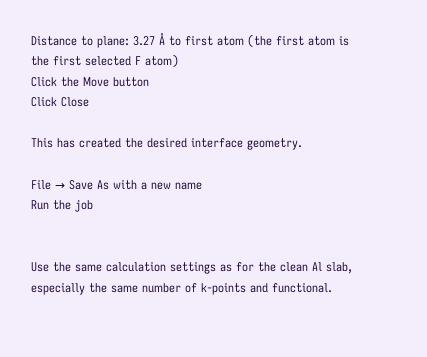Distance to plane: 3.27 Å to first atom (the first atom is the first selected F atom)
Click the Move button
Click Close

This has created the desired interface geometry.

File → Save As with a new name
Run the job


Use the same calculation settings as for the clean Al slab, especially the same number of k-points and functional.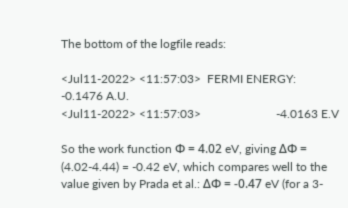The bottom of the logfile reads:

<Jul11-2022> <11:57:03>  FERMI ENERGY:          -0.1476 A.U.
<Jul11-2022> <11:57:03>                         -4.0163 E.V

So the work function Φ = 4.02 eV, giving ΔΦ = (4.02-4.44) = -0.42 eV, which compares well to the value given by Prada et al.: ΔΦ = -0.47 eV (for a 3-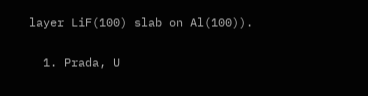layer LiF(100) slab on Al(100)).

  1. Prada, U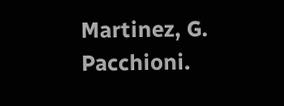Martinez, G. Pacchioni.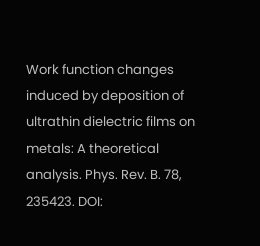Work function changes induced by deposition of ultrathin dielectric films on metals: A theoretical analysis. Phys. Rev. B. 78, 235423. DOI: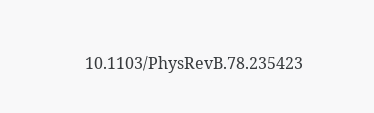10.1103/PhysRevB.78.235423